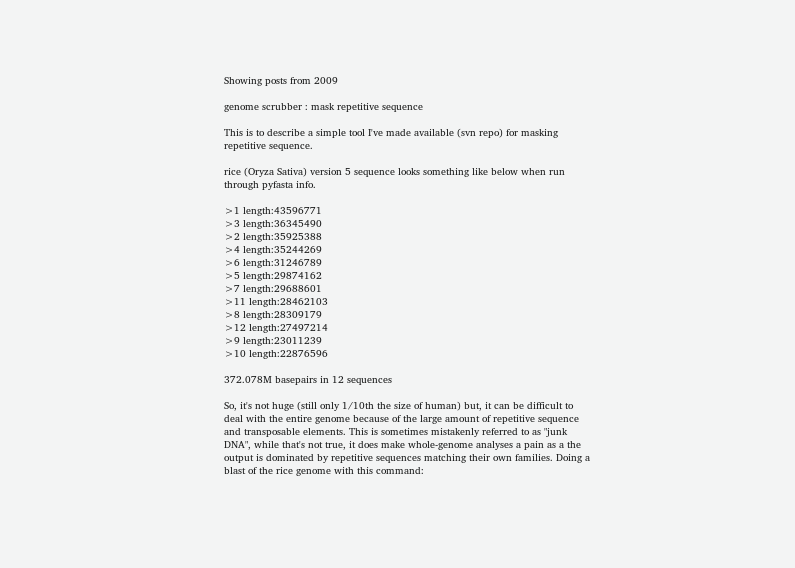Showing posts from 2009

genome scrubber : mask repetitive sequence

This is to describe a simple tool I've made available (svn repo) for masking repetitive sequence.

rice (Oryza Sativa) version 5 sequence looks something like below when run through pyfasta info.

>1 length:43596771
>3 length:36345490
>2 length:35925388
>4 length:35244269
>6 length:31246789
>5 length:29874162
>7 length:29688601
>11 length:28462103
>8 length:28309179
>12 length:27497214
>9 length:23011239
>10 length:22876596

372.078M basepairs in 12 sequences

So, it's not huge (still only 1/10th the size of human) but, it can be difficult to deal with the entire genome because of the large amount of repetitive sequence and transposable elements. This is sometimes mistakenly referred to as "junk DNA", while that's not true, it does make whole-genome analyses a pain as a the output is dominated by repetitive sequences matching their own families. Doing a blast of the rice genome with this command: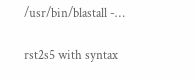/usr/bin/blastall -…

rst2s5 with syntax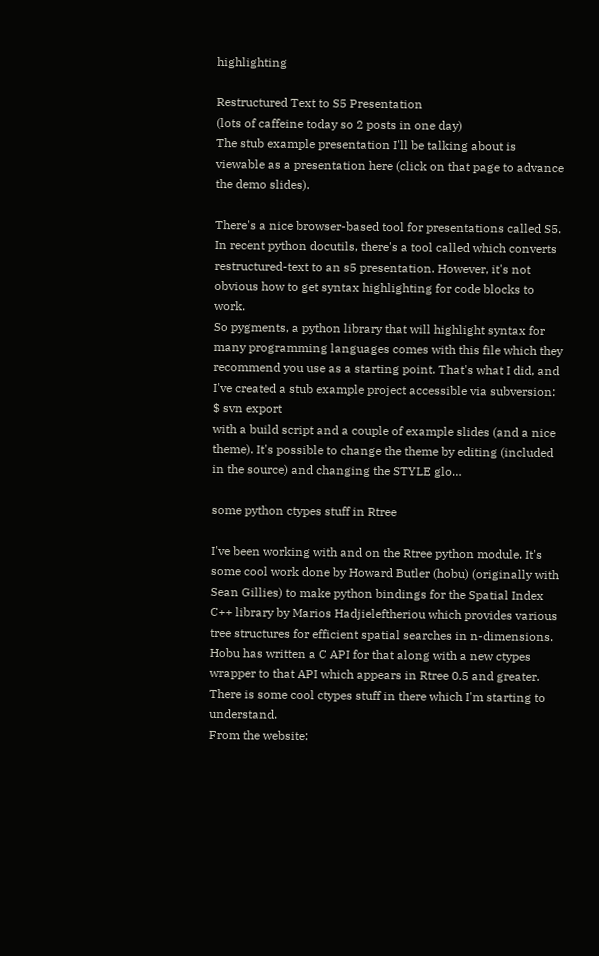highlighting

Restructured Text to S5 Presentation
(lots of caffeine today so 2 posts in one day)
The stub example presentation I'll be talking about is viewable as a presentation here (click on that page to advance the demo slides).

There's a nice browser-based tool for presentations called S5. In recent python docutils, there's a tool called which converts restructured-text to an s5 presentation. However, it's not obvious how to get syntax highlighting for code blocks to work.
So pygments, a python library that will highlight syntax for many programming languages comes with this file which they recommend you use as a starting point. That's what I did, and I've created a stub example project accessible via subversion:
$ svn export
with a build script and a couple of example slides (and a nice theme). It's possible to change the theme by editing (included in the source) and changing the STYLE glo…

some python ctypes stuff in Rtree

I've been working with and on the Rtree python module. It's some cool work done by Howard Butler (hobu) (originally with Sean Gillies) to make python bindings for the Spatial Index C++ library by Marios Hadjieleftheriou which provides various tree structures for efficient spatial searches in n-dimensions. Hobu has written a C API for that along with a new ctypes wrapper to that API which appears in Rtree 0.5 and greater. There is some cool ctypes stuff in there which I'm starting to understand.
From the website: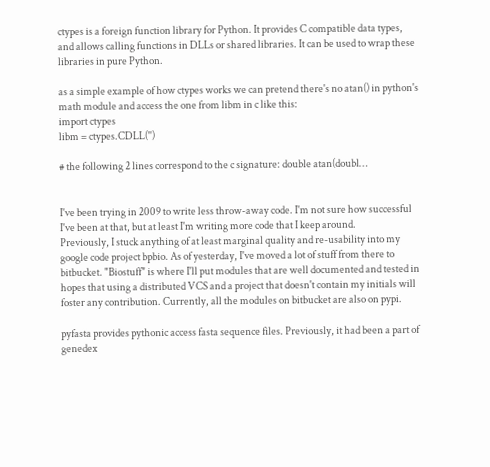ctypes is a foreign function library for Python. It provides C compatible data types, and allows calling functions in DLLs or shared libraries. It can be used to wrap these libraries in pure Python.

as a simple example of how ctypes works we can pretend there's no atan() in python's math module and access the one from libm in c like this:
import ctypes
libm = ctypes.CDLL('')

# the following 2 lines correspond to the c signature: double atan(doubl…


I've been trying in 2009 to write less throw-away code. I'm not sure how successful I've been at that, but at least I'm writing more code that I keep around.
Previously, I stuck anything of at least marginal quality and re-usability into my google code project bpbio. As of yesterday, I've moved a lot of stuff from there to bitbucket. "Biostuff" is where I'll put modules that are well documented and tested in hopes that using a distributed VCS and a project that doesn't contain my initials will foster any contribution. Currently, all the modules on bitbucket are also on pypi.

pyfasta provides pythonic access fasta sequence files. Previously, it had been a part of genedex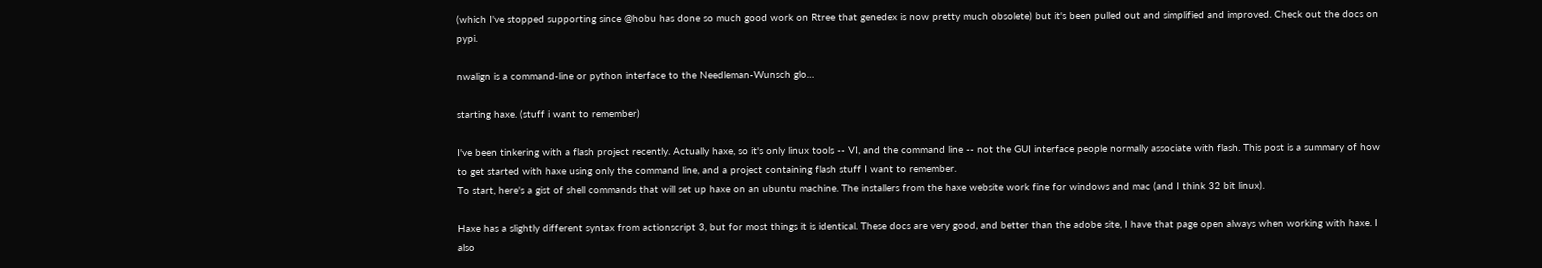(which I've stopped supporting since @hobu has done so much good work on Rtree that genedex is now pretty much obsolete) but it's been pulled out and simplified and improved. Check out the docs on pypi.

nwalign is a command-line or python interface to the Needleman-Wunsch glo…

starting haxe. (stuff i want to remember)

I've been tinkering with a flash project recently. Actually haxe, so it's only linux tools -- VI, and the command line -- not the GUI interface people normally associate with flash. This post is a summary of how to get started with haxe using only the command line, and a project containing flash stuff I want to remember.
To start, here's a gist of shell commands that will set up haxe on an ubuntu machine. The installers from the haxe website work fine for windows and mac (and I think 32 bit linux).

Haxe has a slightly different syntax from actionscript 3, but for most things it is identical. These docs are very good, and better than the adobe site, I have that page open always when working with haxe. I also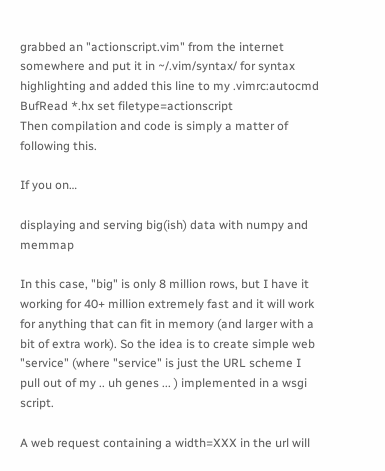grabbed an "actionscript.vim" from the internet somewhere and put it in ~/.vim/syntax/ for syntax highlighting and added this line to my .vimrc:autocmd BufRead *.hx set filetype=actionscript
Then compilation and code is simply a matter of following this.

If you on…

displaying and serving big(ish) data with numpy and memmap

In this case, "big" is only 8 million rows, but I have it working for 40+ million extremely fast and it will work for anything that can fit in memory (and larger with a bit of extra work). So the idea is to create simple web "service" (where "service" is just the URL scheme I pull out of my .. uh genes ... ) implemented in a wsgi script.

A web request containing a width=XXX in the url will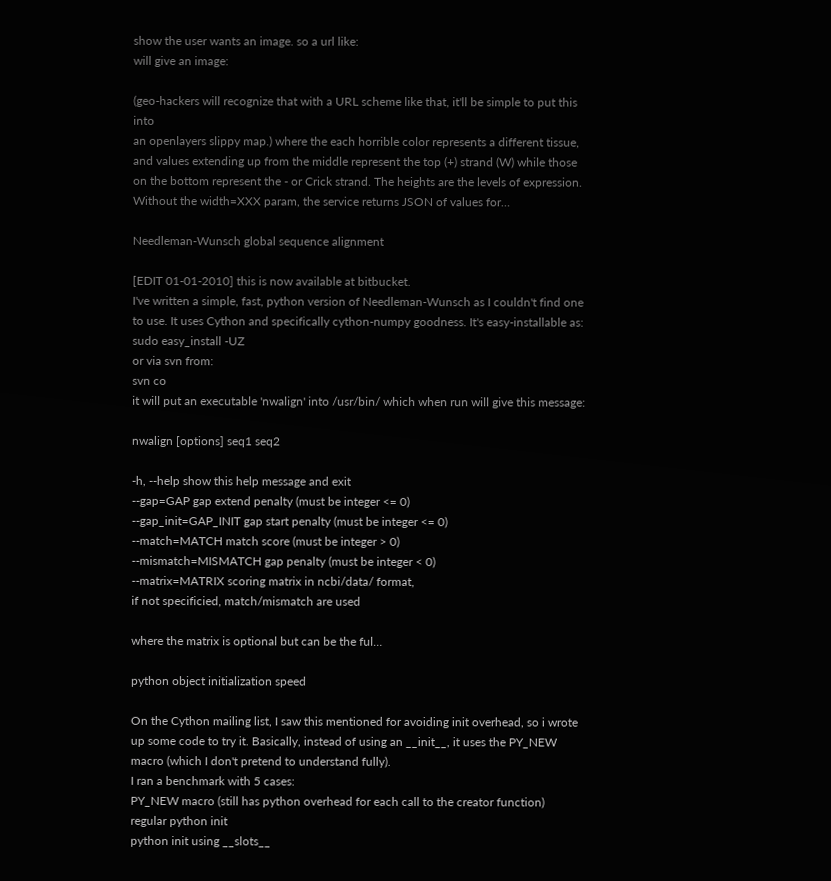show the user wants an image. so a url like:
will give an image:

(geo-hackers will recognize that with a URL scheme like that, it'll be simple to put this into
an openlayers slippy map.) where the each horrible color represents a different tissue, and values extending up from the middle represent the top (+) strand (W) while those on the bottom represent the - or Crick strand. The heights are the levels of expression.
Without the width=XXX param, the service returns JSON of values for…

Needleman-Wunsch global sequence alignment

[EDIT 01-01-2010] this is now available at bitbucket.
I've written a simple, fast, python version of Needleman-Wunsch as I couldn't find one to use. It uses Cython and specifically cython-numpy goodness. It's easy-installable as:
sudo easy_install -UZ
or via svn from:
svn co
it will put an executable 'nwalign' into /usr/bin/ which when run will give this message:

nwalign [options] seq1 seq2

-h, --help show this help message and exit
--gap=GAP gap extend penalty (must be integer <= 0)
--gap_init=GAP_INIT gap start penalty (must be integer <= 0)
--match=MATCH match score (must be integer > 0)
--mismatch=MISMATCH gap penalty (must be integer < 0)
--matrix=MATRIX scoring matrix in ncbi/data/ format,
if not specificied, match/mismatch are used

where the matrix is optional but can be the ful…

python object initialization speed

On the Cython mailing list, I saw this mentioned for avoiding init overhead, so i wrote up some code to try it. Basically, instead of using an __init__, it uses the PY_NEW macro (which I don't pretend to understand fully).
I ran a benchmark with 5 cases:
PY_NEW macro (still has python overhead for each call to the creator function)
regular python init
python init using __slots__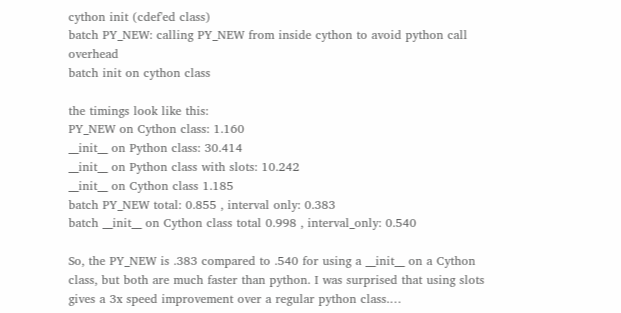cython init (cdef'ed class)
batch PY_NEW: calling PY_NEW from inside cython to avoid python call overhead
batch init on cython class

the timings look like this:
PY_NEW on Cython class: 1.160
__init__ on Python class: 30.414
__init__ on Python class with slots: 10.242
__init__ on Cython class 1.185
batch PY_NEW total: 0.855 , interval only: 0.383
batch __init__ on Cython class total 0.998 , interval_only: 0.540

So, the PY_NEW is .383 compared to .540 for using a __init__ on a Cython class, but both are much faster than python. I was surprised that using slots gives a 3x speed improvement over a regular python class.…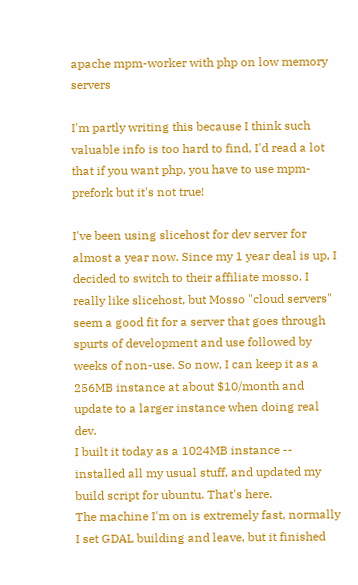apache mpm-worker with php on low memory servers

I'm partly writing this because I think such valuable info is too hard to find, I'd read a lot that if you want php, you have to use mpm-prefork but it's not true!

I've been using slicehost for dev server for almost a year now. Since my 1 year deal is up, I decided to switch to their affiliate mosso. I really like slicehost, but Mosso "cloud servers" seem a good fit for a server that goes through spurts of development and use followed by weeks of non-use. So now, I can keep it as a 256MB instance at about $10/month and update to a larger instance when doing real dev.
I built it today as a 1024MB instance -- installed all my usual stuff, and updated my build script for ubuntu. That's here.
The machine I'm on is extremely fast, normally I set GDAL building and leave, but it finished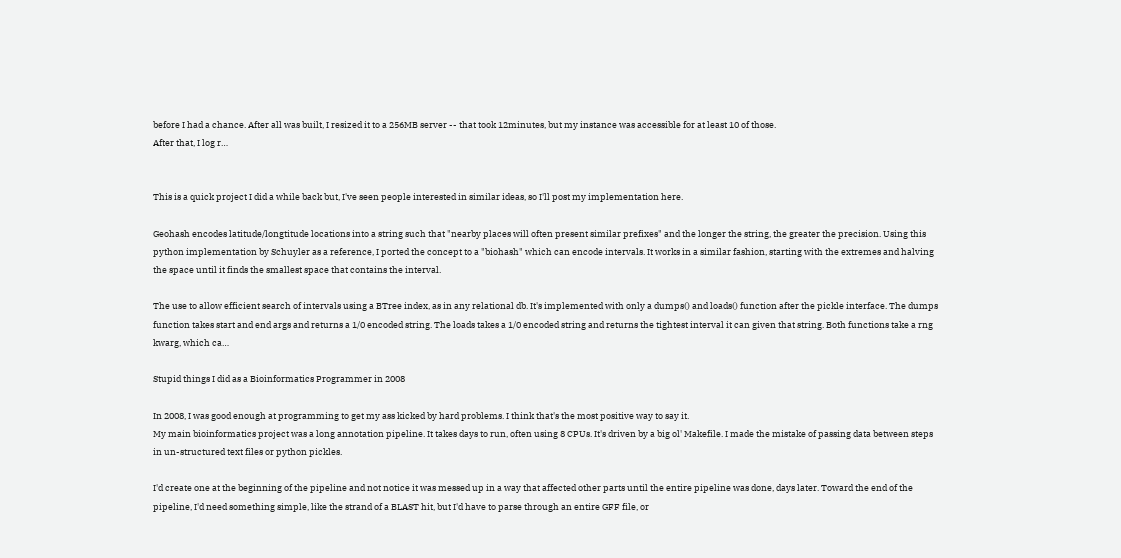before I had a chance. After all was built, I resized it to a 256MB server -- that took 12minutes, but my instance was accessible for at least 10 of those.
After that, I log r…


This is a quick project I did a while back but, I've seen people interested in similar ideas, so I'll post my implementation here.

Geohash encodes latitude/longtitude locations into a string such that "nearby places will often present similar prefixes" and the longer the string, the greater the precision. Using this python implementation by Schuyler as a reference, I ported the concept to a "biohash" which can encode intervals. It works in a similar fashion, starting with the extremes and halving the space until it finds the smallest space that contains the interval.

The use to allow efficient search of intervals using a BTree index, as in any relational db. It's implemented with only a dumps() and loads() function after the pickle interface. The dumps function takes start and end args and returns a 1/0 encoded string. The loads takes a 1/0 encoded string and returns the tightest interval it can given that string. Both functions take a rng kwarg, which ca…

Stupid things I did as a Bioinformatics Programmer in 2008

In 2008, I was good enough at programming to get my ass kicked by hard problems. I think that's the most positive way to say it.
My main bioinformatics project was a long annotation pipeline. It takes days to run, often using 8 CPUs. It's driven by a big ol' Makefile. I made the mistake of passing data between steps in un-structured text files or python pickles.

I'd create one at the beginning of the pipeline and not notice it was messed up in a way that affected other parts until the entire pipeline was done, days later. Toward the end of the pipeline, I'd need something simple, like the strand of a BLAST hit, but I'd have to parse through an entire GFF file, or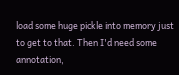load some huge pickle into memory just to get to that. Then I'd need some annotation,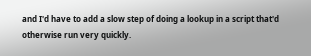and I'd have to add a slow step of doing a lookup in a script that'd otherwise run very quickly.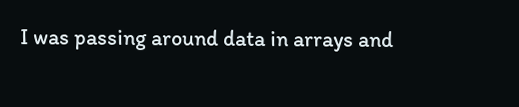I was passing around data in arrays and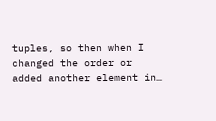tuples, so then when I changed the order or added another element in…